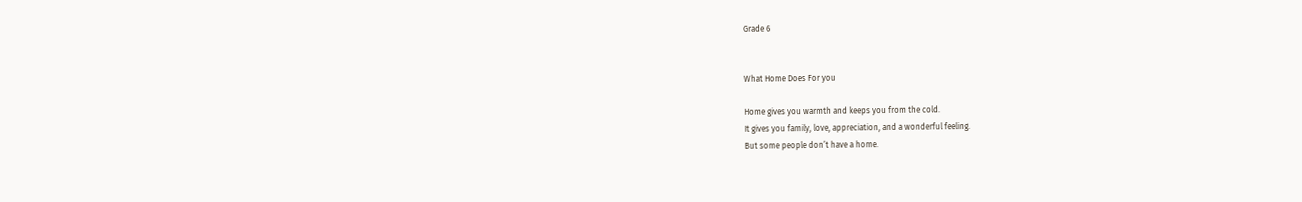Grade 6


What Home Does For you

Home gives you warmth and keeps you from the cold.
It gives you family, love, appreciation, and a wonderful feeling.
But some people don’t have a home.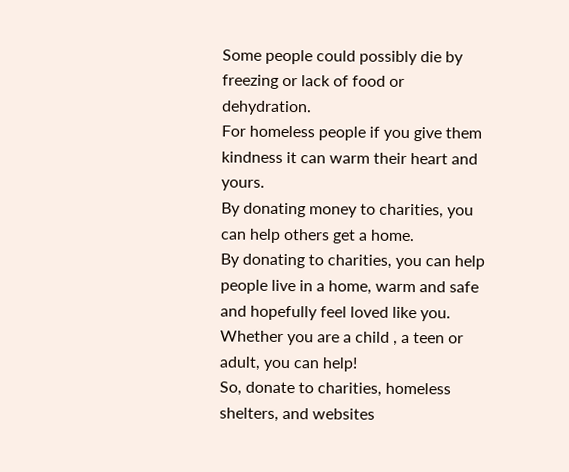Some people could possibly die by freezing or lack of food or dehydration.
For homeless people if you give them kindness it can warm their heart and yours.
By donating money to charities, you can help others get a home.
By donating to charities, you can help people live in a home, warm and safe and hopefully feel loved like you.
Whether you are a child , a teen or adult, you can help!
So, donate to charities, homeless shelters, and websites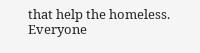that help the homeless.
Everyone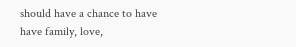should have a chance to have have family, love,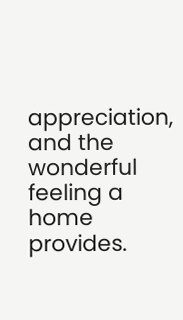appreciation, and the wonderful feeling a home provides.